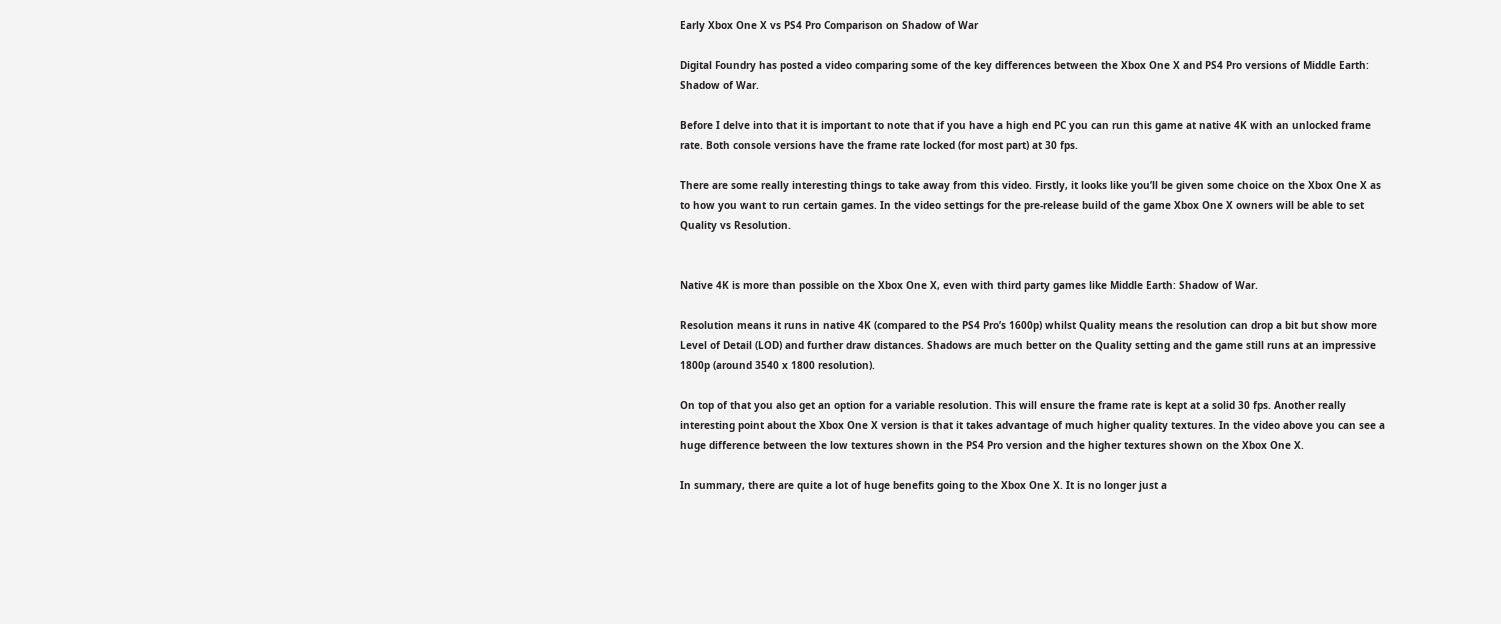Early Xbox One X vs PS4 Pro Comparison on Shadow of War

Digital Foundry has posted a video comparing some of the key differences between the Xbox One X and PS4 Pro versions of Middle Earth: Shadow of War.

Before I delve into that it is important to note that if you have a high end PC you can run this game at native 4K with an unlocked frame rate. Both console versions have the frame rate locked (for most part) at 30 fps.

There are some really interesting things to take away from this video. Firstly, it looks like you’ll be given some choice on the Xbox One X as to how you want to run certain games. In the video settings for the pre-release build of the game Xbox One X owners will be able to set Quality vs Resolution.


Native 4K is more than possible on the Xbox One X, even with third party games like Middle Earth: Shadow of War.

Resolution means it runs in native 4K (compared to the PS4 Pro’s 1600p) whilst Quality means the resolution can drop a bit but show more Level of Detail (LOD) and further draw distances. Shadows are much better on the Quality setting and the game still runs at an impressive 1800p (around 3540 x 1800 resolution).

On top of that you also get an option for a variable resolution. This will ensure the frame rate is kept at a solid 30 fps. Another really interesting point about the Xbox One X version is that it takes advantage of much higher quality textures. In the video above you can see a huge difference between the low textures shown in the PS4 Pro version and the higher textures shown on the Xbox One X.

In summary, there are quite a lot of huge benefits going to the Xbox One X. It is no longer just a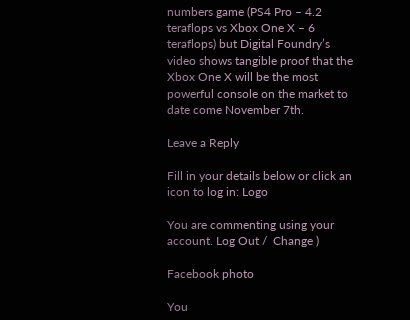numbers game (PS4 Pro – 4.2 teraflops vs Xbox One X – 6 teraflops) but Digital Foundry’s video shows tangible proof that the Xbox One X will be the most powerful console on the market to date come November 7th.

Leave a Reply

Fill in your details below or click an icon to log in: Logo

You are commenting using your account. Log Out /  Change )

Facebook photo

You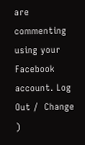are commenting using your Facebook account. Log Out /  Change )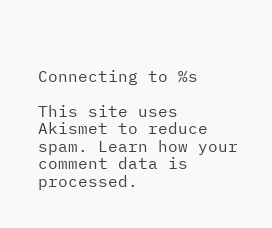Connecting to %s

This site uses Akismet to reduce spam. Learn how your comment data is processed.